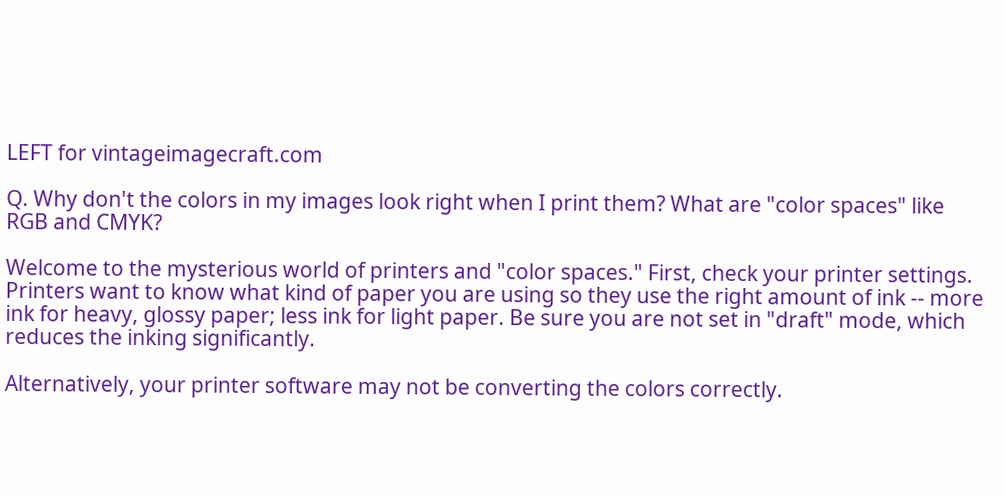LEFT for vintageimagecraft.com

Q. Why don't the colors in my images look right when I print them? What are "color spaces" like RGB and CMYK?

Welcome to the mysterious world of printers and "color spaces." First, check your printer settings. Printers want to know what kind of paper you are using so they use the right amount of ink -- more ink for heavy, glossy paper; less ink for light paper. Be sure you are not set in "draft" mode, which reduces the inking significantly.

Alternatively, your printer software may not be converting the colors correctly.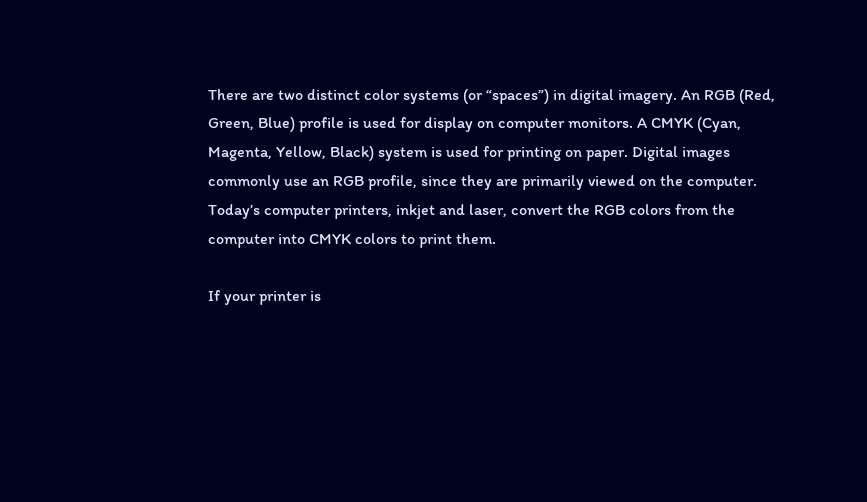There are two distinct color systems (or “spaces”) in digital imagery. An RGB (Red, Green, Blue) profile is used for display on computer monitors. A CMYK (Cyan, Magenta, Yellow, Black) system is used for printing on paper. Digital images commonly use an RGB profile, since they are primarily viewed on the computer. Today’s computer printers, inkjet and laser, convert the RGB colors from the computer into CMYK colors to print them.

If your printer is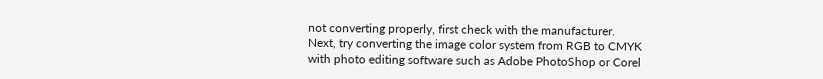not converting properly, first check with the manufacturer. Next, try converting the image color system from RGB to CMYK with photo editing software such as Adobe PhotoShop or Corel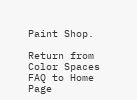Paint Shop.

Return from Color Spaces FAQ to Home Page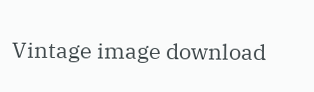Vintage image download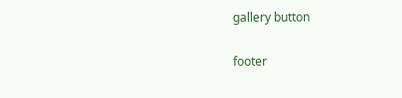gallery button

footer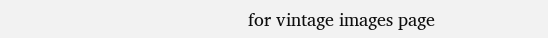for vintage images page